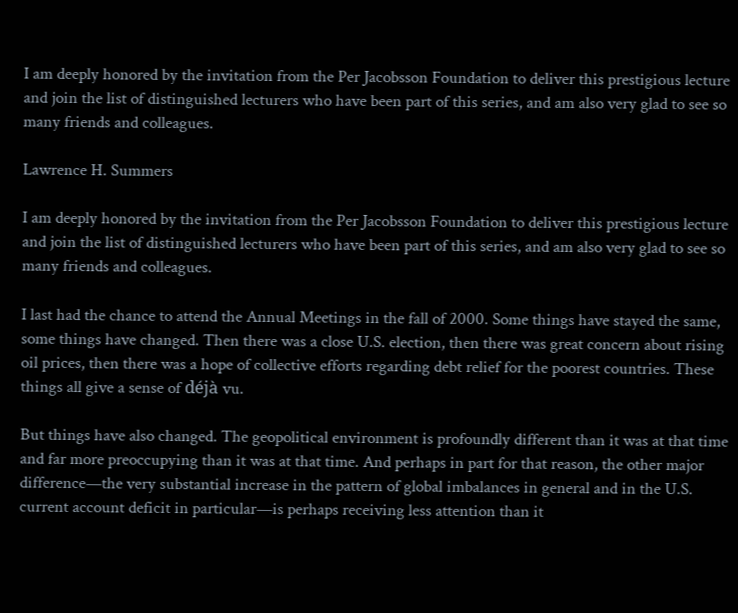I am deeply honored by the invitation from the Per Jacobsson Foundation to deliver this prestigious lecture and join the list of distinguished lecturers who have been part of this series, and am also very glad to see so many friends and colleagues.

Lawrence H. Summers

I am deeply honored by the invitation from the Per Jacobsson Foundation to deliver this prestigious lecture and join the list of distinguished lecturers who have been part of this series, and am also very glad to see so many friends and colleagues.

I last had the chance to attend the Annual Meetings in the fall of 2000. Some things have stayed the same, some things have changed. Then there was a close U.S. election, then there was great concern about rising oil prices, then there was a hope of collective efforts regarding debt relief for the poorest countries. These things all give a sense of déjà vu.

But things have also changed. The geopolitical environment is profoundly different than it was at that time and far more preoccupying than it was at that time. And perhaps in part for that reason, the other major difference—the very substantial increase in the pattern of global imbalances in general and in the U.S. current account deficit in particular—is perhaps receiving less attention than it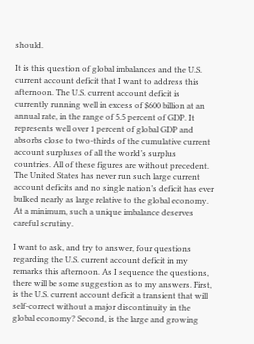should.

It is this question of global imbalances and the U.S. current account deficit that I want to address this afternoon. The U.S. current account deficit is currently running well in excess of $600 billion at an annual rate, in the range of 5.5 percent of GDP. It represents well over 1 percent of global GDP and absorbs close to two-thirds of the cumulative current account surpluses of all the world’s surplus countries. All of these figures are without precedent. The United States has never run such large current account deficits and no single nation’s deficit has ever bulked nearly as large relative to the global economy. At a minimum, such a unique imbalance deserves careful scrutiny.

I want to ask, and try to answer, four questions regarding the U.S. current account deficit in my remarks this afternoon. As I sequence the questions, there will be some suggestion as to my answers. First, is the U.S. current account deficit a transient that will self-correct without a major discontinuity in the global economy? Second, is the large and growing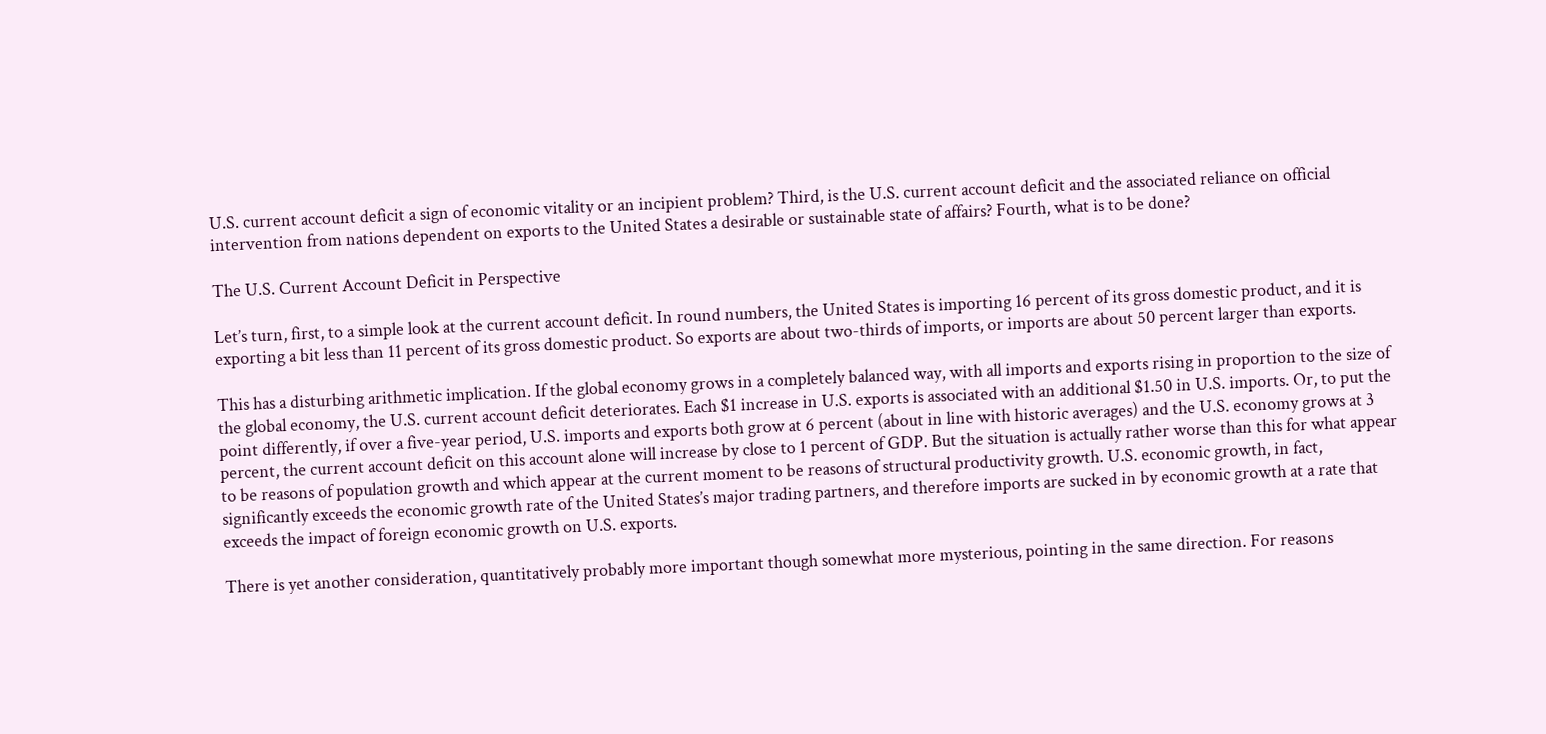U.S. current account deficit a sign of economic vitality or an incipient problem? Third, is the U.S. current account deficit and the associated reliance on official intervention from nations dependent on exports to the United States a desirable or sustainable state of affairs? Fourth, what is to be done?

The U.S. Current Account Deficit in Perspective

Let’s turn, first, to a simple look at the current account deficit. In round numbers, the United States is importing 16 percent of its gross domestic product, and it is exporting a bit less than 11 percent of its gross domestic product. So exports are about two-thirds of imports, or imports are about 50 percent larger than exports.

This has a disturbing arithmetic implication. If the global economy grows in a completely balanced way, with all imports and exports rising in proportion to the size of the global economy, the U.S. current account deficit deteriorates. Each $1 increase in U.S. exports is associated with an additional $1.50 in U.S. imports. Or, to put the point differently, if over a five-year period, U.S. imports and exports both grow at 6 percent (about in line with historic averages) and the U.S. economy grows at 3 percent, the current account deficit on this account alone will increase by close to 1 percent of GDP. But the situation is actually rather worse than this for what appear to be reasons of population growth and which appear at the current moment to be reasons of structural productivity growth. U.S. economic growth, in fact, significantly exceeds the economic growth rate of the United States’s major trading partners, and therefore imports are sucked in by economic growth at a rate that exceeds the impact of foreign economic growth on U.S. exports.

There is yet another consideration, quantitatively probably more important though somewhat more mysterious, pointing in the same direction. For reasons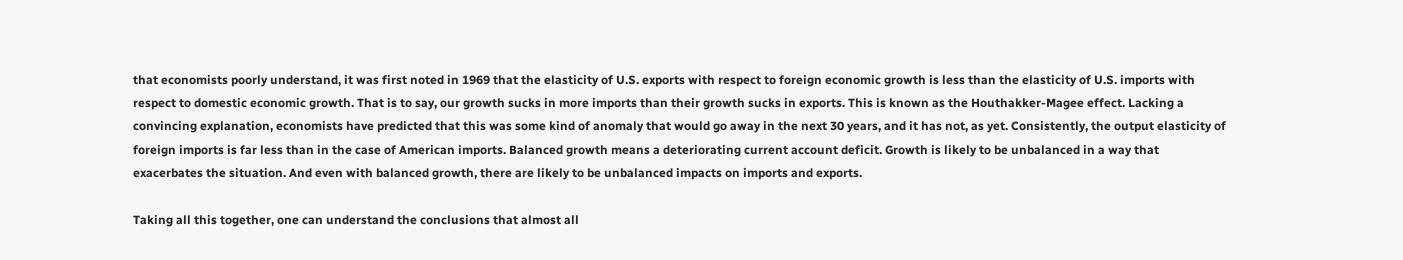that economists poorly understand, it was first noted in 1969 that the elasticity of U.S. exports with respect to foreign economic growth is less than the elasticity of U.S. imports with respect to domestic economic growth. That is to say, our growth sucks in more imports than their growth sucks in exports. This is known as the Houthakker-Magee effect. Lacking a convincing explanation, economists have predicted that this was some kind of anomaly that would go away in the next 30 years, and it has not, as yet. Consistently, the output elasticity of foreign imports is far less than in the case of American imports. Balanced growth means a deteriorating current account deficit. Growth is likely to be unbalanced in a way that exacerbates the situation. And even with balanced growth, there are likely to be unbalanced impacts on imports and exports.

Taking all this together, one can understand the conclusions that almost all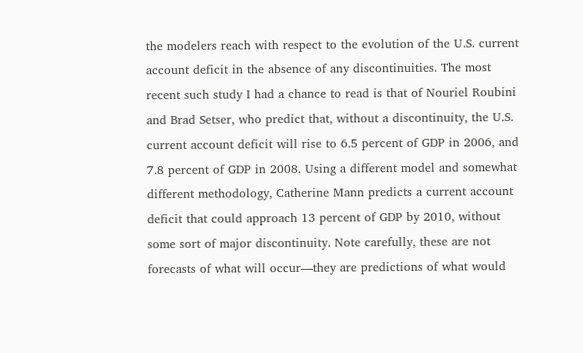the modelers reach with respect to the evolution of the U.S. current account deficit in the absence of any discontinuities. The most recent such study I had a chance to read is that of Nouriel Roubini and Brad Setser, who predict that, without a discontinuity, the U.S. current account deficit will rise to 6.5 percent of GDP in 2006, and 7.8 percent of GDP in 2008. Using a different model and somewhat different methodology, Catherine Mann predicts a current account deficit that could approach 13 percent of GDP by 2010, without some sort of major discontinuity. Note carefully, these are not forecasts of what will occur—they are predictions of what would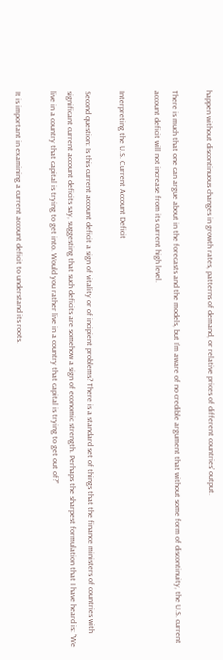happen without discontinuous changes in growth rates, patterns of demand, or relative prices of different countries’ output.

There is much that one can argue about in the forecasts and the models, but I’m aware of no credible argument that without some form of discontinuity, the U.S. current account deficit will not increase from its current high level.

Interpreting the U.S. Current Account Deficit

Second question: Is this current account deficit a sign of vitality or of incipient problems? There is a standard set of things that the finance ministers of countries with significant current account deficits say, suggesting that such deficits are somehow a sign of economic strength. Perhaps the sharpest formulation that I have heard is: “We live in a country that capital is trying to get into. Would you rather live in a country that capital is trying to get out of?”

It is important in examining a current account deficit to understand its roots.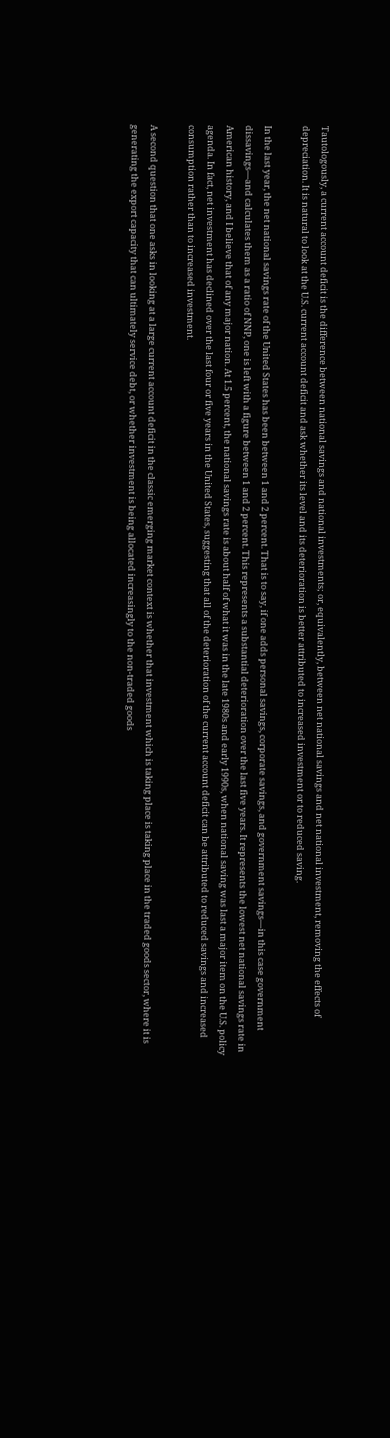Tautologously, a current account deficit is the difference between national savings and national investments; or, equivalently, between net national savings and net national investment, removing the effects of depreciation. It is natural to look at the U.S. current account deficit and ask whether its level and its deterioration is better attributed to increased investment or to reduced saving.

In the last year, the net national savings rate of the United States has been between 1 and 2 percent. That is to say, if one adds personal savings, corporate savings, and government savings—in this case government dissavings—and calculates them as a ratio of NNP, one is left with a figure between 1 and 2 percent. This represents a substantial deterioration over the last five years. It represents the lowest net national savings rate in American history, and I believe that of any major nation. At 1.5 percent, the national savings rate is about half of what it was in the late 1980s and early 1990s, when national saving was last a major item on the U.S. policy agenda. In fact, net investment has declined over the last four or five years in the United States, suggesting that all of the deterioration of the current account deficit can be attributed to reduced savings and increased consumption rather than to increased investment.

A second question that one asks in looking at a large current account deficit in the classic emerging market context is whether that investment which is taking place is taking place in the traded goods sector, where it is generating the export capacity that can ultimately service debt, or whether investment is being allocated increasingly to the non-traded goods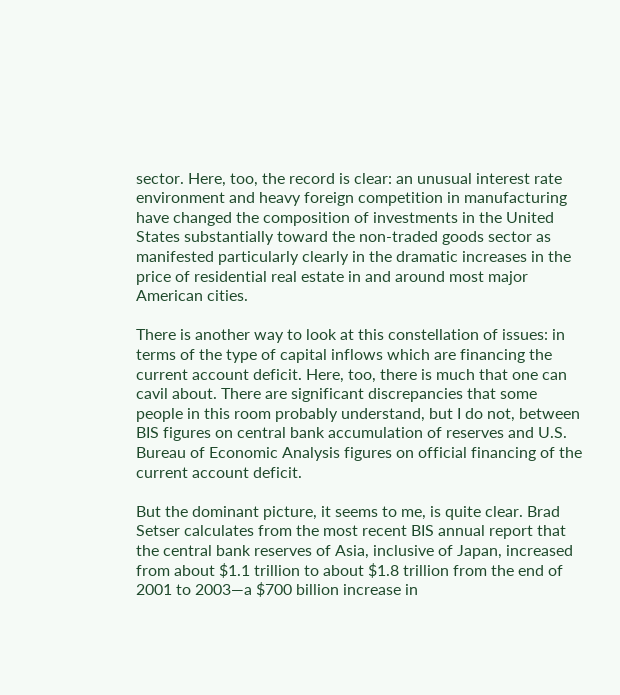sector. Here, too, the record is clear: an unusual interest rate environment and heavy foreign competition in manufacturing have changed the composition of investments in the United States substantially toward the non-traded goods sector as manifested particularly clearly in the dramatic increases in the price of residential real estate in and around most major American cities.

There is another way to look at this constellation of issues: in terms of the type of capital inflows which are financing the current account deficit. Here, too, there is much that one can cavil about. There are significant discrepancies that some people in this room probably understand, but I do not, between BIS figures on central bank accumulation of reserves and U.S. Bureau of Economic Analysis figures on official financing of the current account deficit.

But the dominant picture, it seems to me, is quite clear. Brad Setser calculates from the most recent BIS annual report that the central bank reserves of Asia, inclusive of Japan, increased from about $1.1 trillion to about $1.8 trillion from the end of 2001 to 2003—a $700 billion increase in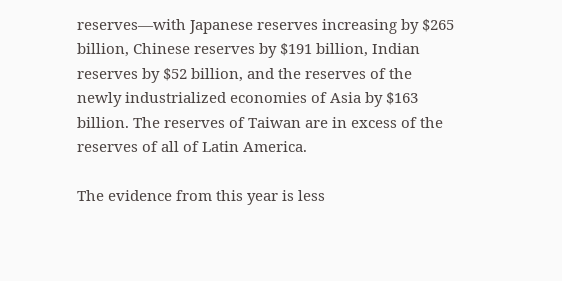reserves—with Japanese reserves increasing by $265 billion, Chinese reserves by $191 billion, Indian reserves by $52 billion, and the reserves of the newly industrialized economies of Asia by $163 billion. The reserves of Taiwan are in excess of the reserves of all of Latin America.

The evidence from this year is less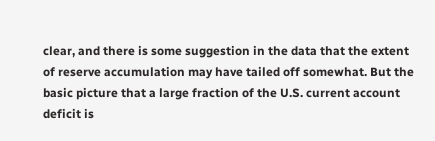clear, and there is some suggestion in the data that the extent of reserve accumulation may have tailed off somewhat. But the basic picture that a large fraction of the U.S. current account deficit is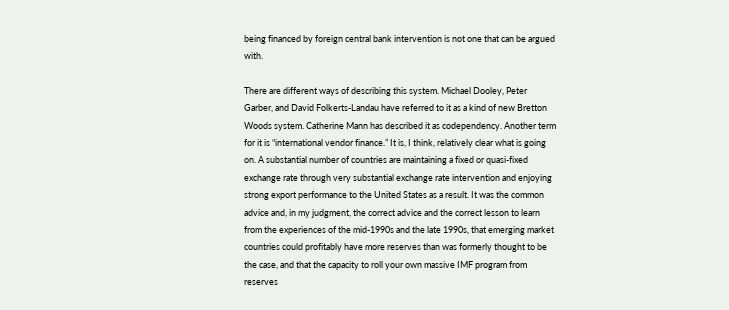being financed by foreign central bank intervention is not one that can be argued with.

There are different ways of describing this system. Michael Dooley, Peter Garber, and David Folkerts-Landau have referred to it as a kind of new Bretton Woods system. Catherine Mann has described it as codependency. Another term for it is “international vendor finance.” It is, I think, relatively clear what is going on. A substantial number of countries are maintaining a fixed or quasi-fixed exchange rate through very substantial exchange rate intervention and enjoying strong export performance to the United States as a result. It was the common advice and, in my judgment, the correct advice and the correct lesson to learn from the experiences of the mid-1990s and the late 1990s, that emerging market countries could profitably have more reserves than was formerly thought to be the case, and that the capacity to roll your own massive IMF program from reserves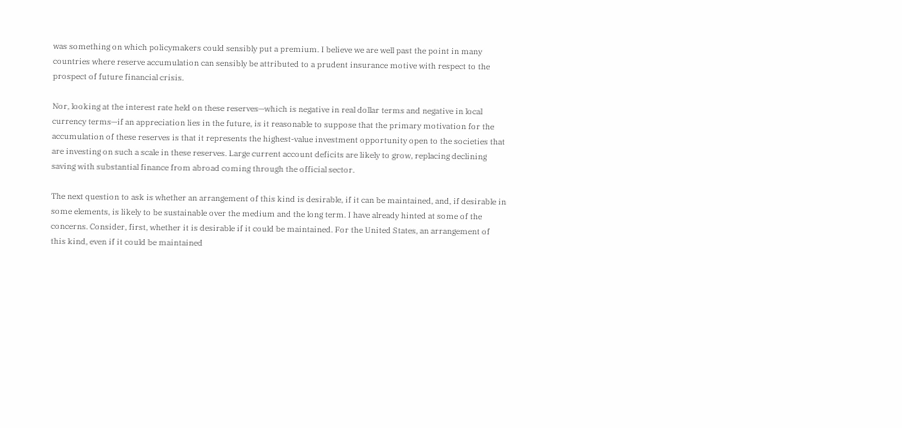was something on which policymakers could sensibly put a premium. I believe we are well past the point in many countries where reserve accumulation can sensibly be attributed to a prudent insurance motive with respect to the prospect of future financial crisis.

Nor, looking at the interest rate held on these reserves—which is negative in real dollar terms and negative in local currency terms—if an appreciation lies in the future, is it reasonable to suppose that the primary motivation for the accumulation of these reserves is that it represents the highest-value investment opportunity open to the societies that are investing on such a scale in these reserves. Large current account deficits are likely to grow, replacing declining saving with substantial finance from abroad coming through the official sector.

The next question to ask is whether an arrangement of this kind is desirable, if it can be maintained, and, if desirable in some elements, is likely to be sustainable over the medium and the long term. I have already hinted at some of the concerns. Consider, first, whether it is desirable if it could be maintained. For the United States, an arrangement of this kind, even if it could be maintained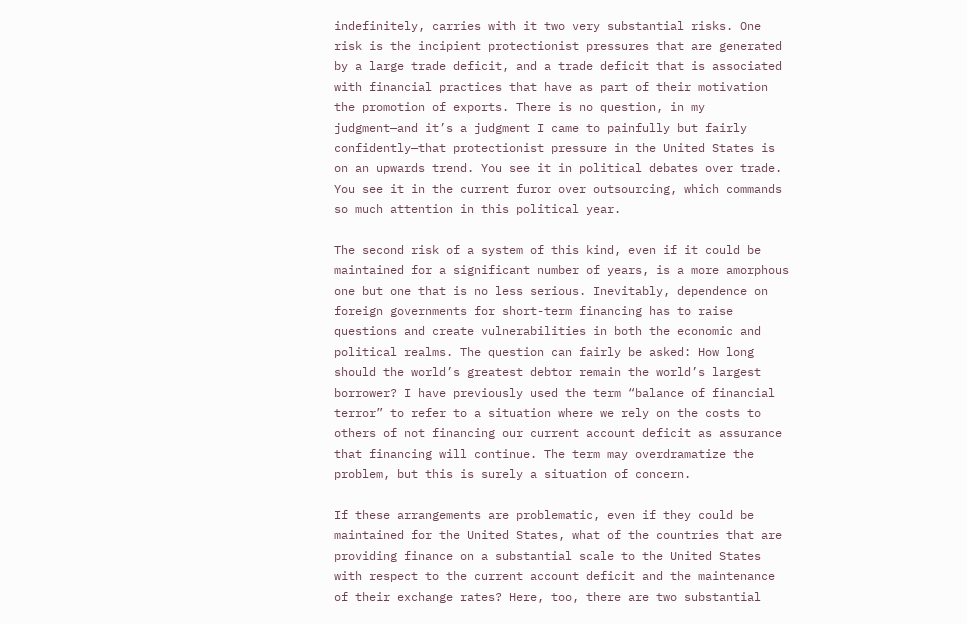indefinitely, carries with it two very substantial risks. One risk is the incipient protectionist pressures that are generated by a large trade deficit, and a trade deficit that is associated with financial practices that have as part of their motivation the promotion of exports. There is no question, in my judgment—and it’s a judgment I came to painfully but fairly confidently—that protectionist pressure in the United States is on an upwards trend. You see it in political debates over trade. You see it in the current furor over outsourcing, which commands so much attention in this political year.

The second risk of a system of this kind, even if it could be maintained for a significant number of years, is a more amorphous one but one that is no less serious. Inevitably, dependence on foreign governments for short-term financing has to raise questions and create vulnerabilities in both the economic and political realms. The question can fairly be asked: How long should the world’s greatest debtor remain the world’s largest borrower? I have previously used the term “balance of financial terror” to refer to a situation where we rely on the costs to others of not financing our current account deficit as assurance that financing will continue. The term may overdramatize the problem, but this is surely a situation of concern.

If these arrangements are problematic, even if they could be maintained for the United States, what of the countries that are providing finance on a substantial scale to the United States with respect to the current account deficit and the maintenance of their exchange rates? Here, too, there are two substantial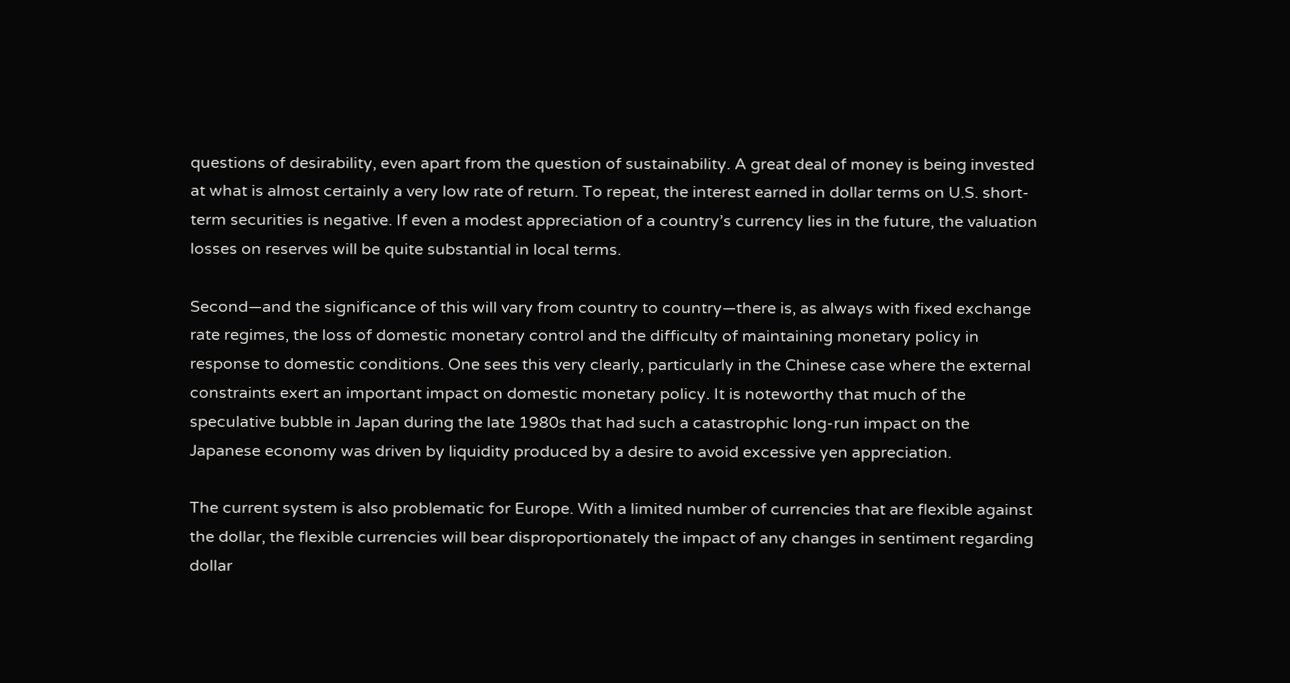questions of desirability, even apart from the question of sustainability. A great deal of money is being invested at what is almost certainly a very low rate of return. To repeat, the interest earned in dollar terms on U.S. short-term securities is negative. If even a modest appreciation of a country’s currency lies in the future, the valuation losses on reserves will be quite substantial in local terms.

Second—and the significance of this will vary from country to country—there is, as always with fixed exchange rate regimes, the loss of domestic monetary control and the difficulty of maintaining monetary policy in response to domestic conditions. One sees this very clearly, particularly in the Chinese case where the external constraints exert an important impact on domestic monetary policy. It is noteworthy that much of the speculative bubble in Japan during the late 1980s that had such a catastrophic long-run impact on the Japanese economy was driven by liquidity produced by a desire to avoid excessive yen appreciation.

The current system is also problematic for Europe. With a limited number of currencies that are flexible against the dollar, the flexible currencies will bear disproportionately the impact of any changes in sentiment regarding dollar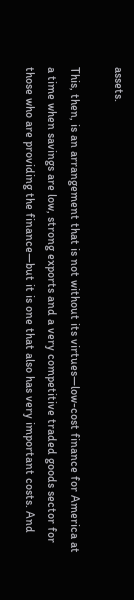assets.

This, then, is an arrangement that is not without its virtues—low-cost finance for America at a time when savings are low, strong exports and a very competitive traded goods sector for those who are providing the finance—but it is one that also has very important costs. And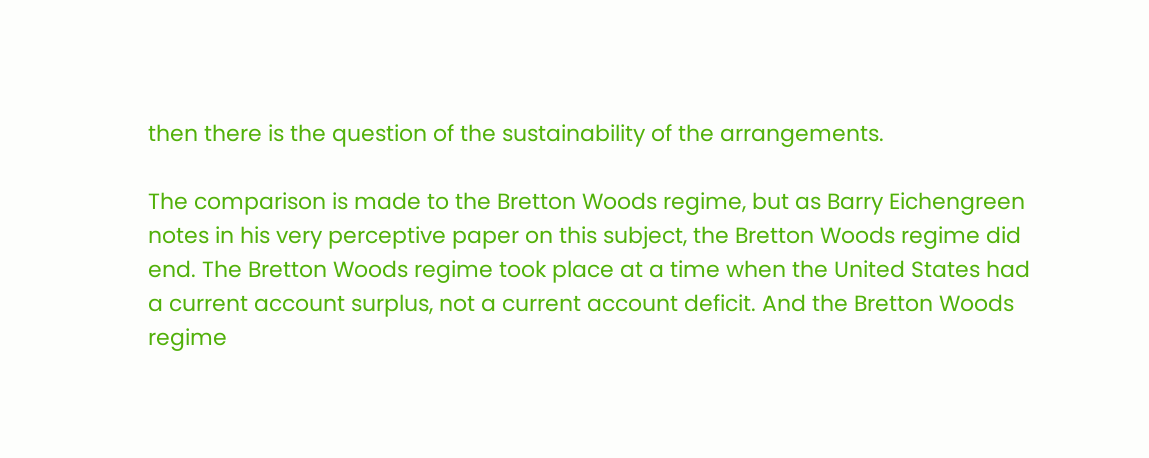then there is the question of the sustainability of the arrangements.

The comparison is made to the Bretton Woods regime, but as Barry Eichengreen notes in his very perceptive paper on this subject, the Bretton Woods regime did end. The Bretton Woods regime took place at a time when the United States had a current account surplus, not a current account deficit. And the Bretton Woods regime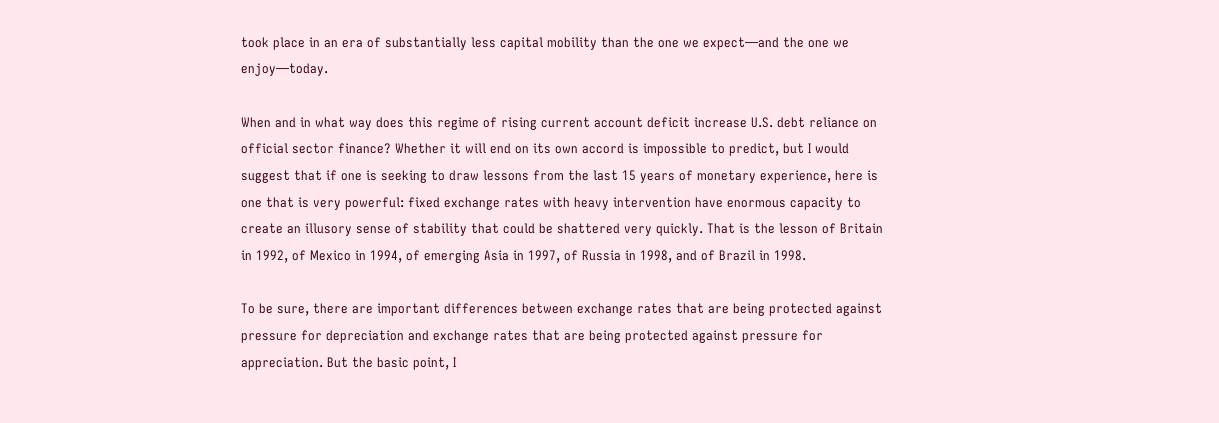took place in an era of substantially less capital mobility than the one we expect—and the one we enjoy—today.

When and in what way does this regime of rising current account deficit increase U.S. debt reliance on official sector finance? Whether it will end on its own accord is impossible to predict, but I would suggest that if one is seeking to draw lessons from the last 15 years of monetary experience, here is one that is very powerful: fixed exchange rates with heavy intervention have enormous capacity to create an illusory sense of stability that could be shattered very quickly. That is the lesson of Britain in 1992, of Mexico in 1994, of emerging Asia in 1997, of Russia in 1998, and of Brazil in 1998.

To be sure, there are important differences between exchange rates that are being protected against pressure for depreciation and exchange rates that are being protected against pressure for appreciation. But the basic point, I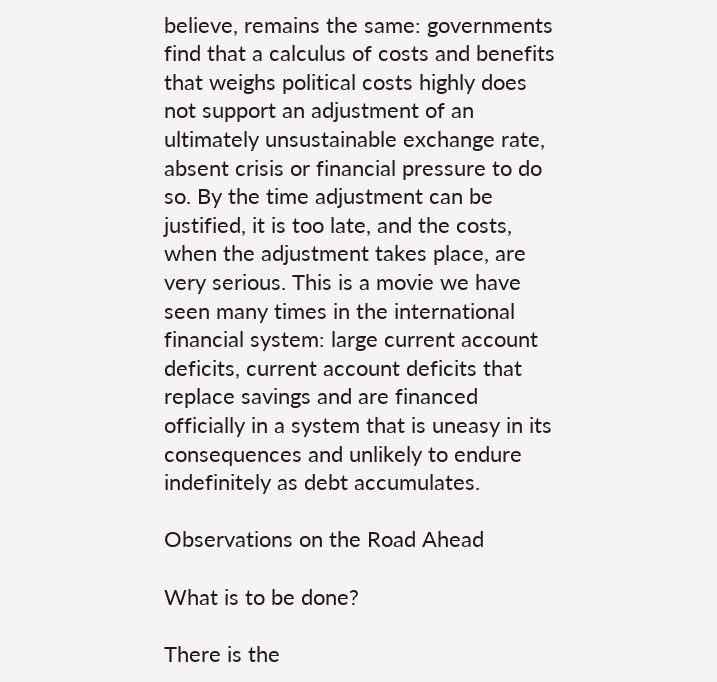believe, remains the same: governments find that a calculus of costs and benefits that weighs political costs highly does not support an adjustment of an ultimately unsustainable exchange rate, absent crisis or financial pressure to do so. By the time adjustment can be justified, it is too late, and the costs, when the adjustment takes place, are very serious. This is a movie we have seen many times in the international financial system: large current account deficits, current account deficits that replace savings and are financed officially in a system that is uneasy in its consequences and unlikely to endure indefinitely as debt accumulates.

Observations on the Road Ahead

What is to be done?

There is the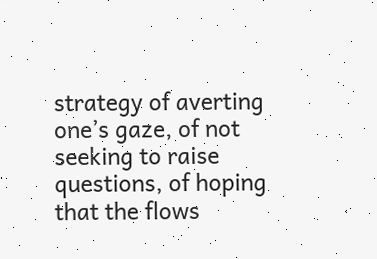strategy of averting one’s gaze, of not seeking to raise questions, of hoping that the flows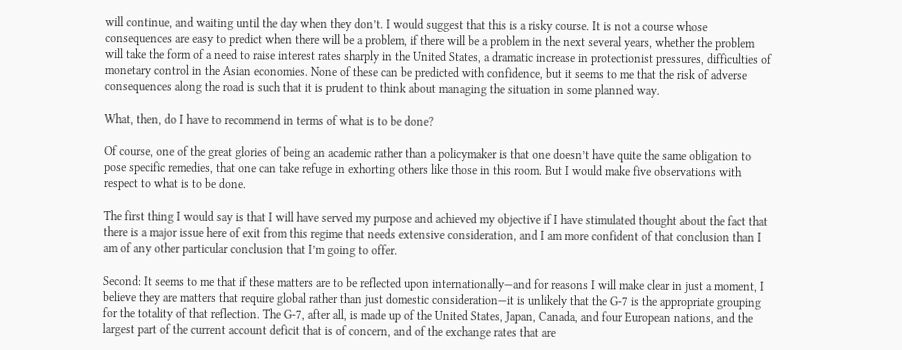will continue, and waiting until the day when they don’t. I would suggest that this is a risky course. It is not a course whose consequences are easy to predict when there will be a problem, if there will be a problem in the next several years, whether the problem will take the form of a need to raise interest rates sharply in the United States, a dramatic increase in protectionist pressures, difficulties of monetary control in the Asian economies. None of these can be predicted with confidence, but it seems to me that the risk of adverse consequences along the road is such that it is prudent to think about managing the situation in some planned way.

What, then, do I have to recommend in terms of what is to be done?

Of course, one of the great glories of being an academic rather than a policymaker is that one doesn’t have quite the same obligation to pose specific remedies, that one can take refuge in exhorting others like those in this room. But I would make five observations with respect to what is to be done.

The first thing I would say is that I will have served my purpose and achieved my objective if I have stimulated thought about the fact that there is a major issue here of exit from this regime that needs extensive consideration, and I am more confident of that conclusion than I am of any other particular conclusion that I’m going to offer.

Second: It seems to me that if these matters are to be reflected upon internationally—and for reasons I will make clear in just a moment, I believe they are matters that require global rather than just domestic consideration—it is unlikely that the G-7 is the appropriate grouping for the totality of that reflection. The G-7, after all, is made up of the United States, Japan, Canada, and four European nations, and the largest part of the current account deficit that is of concern, and of the exchange rates that are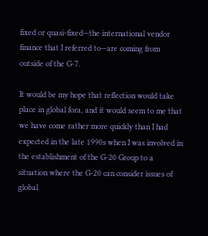fixed or quasi-fixed—the international vendor finance that I referred to—are coming from outside of the G-7.

It would be my hope that reflection would take place in global fora, and it would seem to me that we have come rather more quickly than I had expected in the late 1990s when I was involved in the establishment of the G-20 Group to a situation where the G-20 can consider issues of global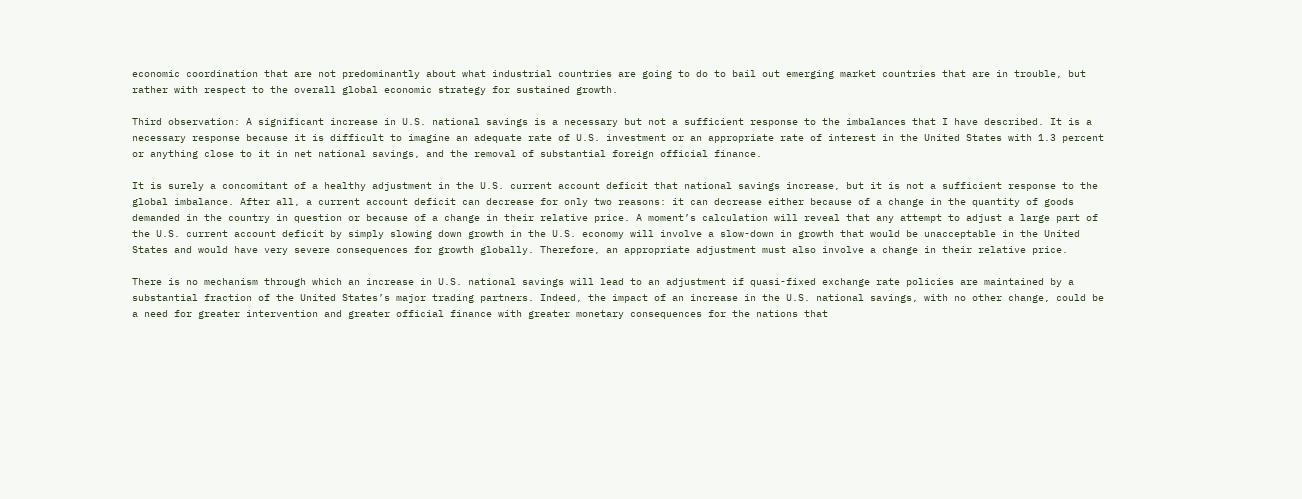economic coordination that are not predominantly about what industrial countries are going to do to bail out emerging market countries that are in trouble, but rather with respect to the overall global economic strategy for sustained growth.

Third observation: A significant increase in U.S. national savings is a necessary but not a sufficient response to the imbalances that I have described. It is a necessary response because it is difficult to imagine an adequate rate of U.S. investment or an appropriate rate of interest in the United States with 1.3 percent or anything close to it in net national savings, and the removal of substantial foreign official finance.

It is surely a concomitant of a healthy adjustment in the U.S. current account deficit that national savings increase, but it is not a sufficient response to the global imbalance. After all, a current account deficit can decrease for only two reasons: it can decrease either because of a change in the quantity of goods demanded in the country in question or because of a change in their relative price. A moment’s calculation will reveal that any attempt to adjust a large part of the U.S. current account deficit by simply slowing down growth in the U.S. economy will involve a slow-down in growth that would be unacceptable in the United States and would have very severe consequences for growth globally. Therefore, an appropriate adjustment must also involve a change in their relative price.

There is no mechanism through which an increase in U.S. national savings will lead to an adjustment if quasi-fixed exchange rate policies are maintained by a substantial fraction of the United States’s major trading partners. Indeed, the impact of an increase in the U.S. national savings, with no other change, could be a need for greater intervention and greater official finance with greater monetary consequences for the nations that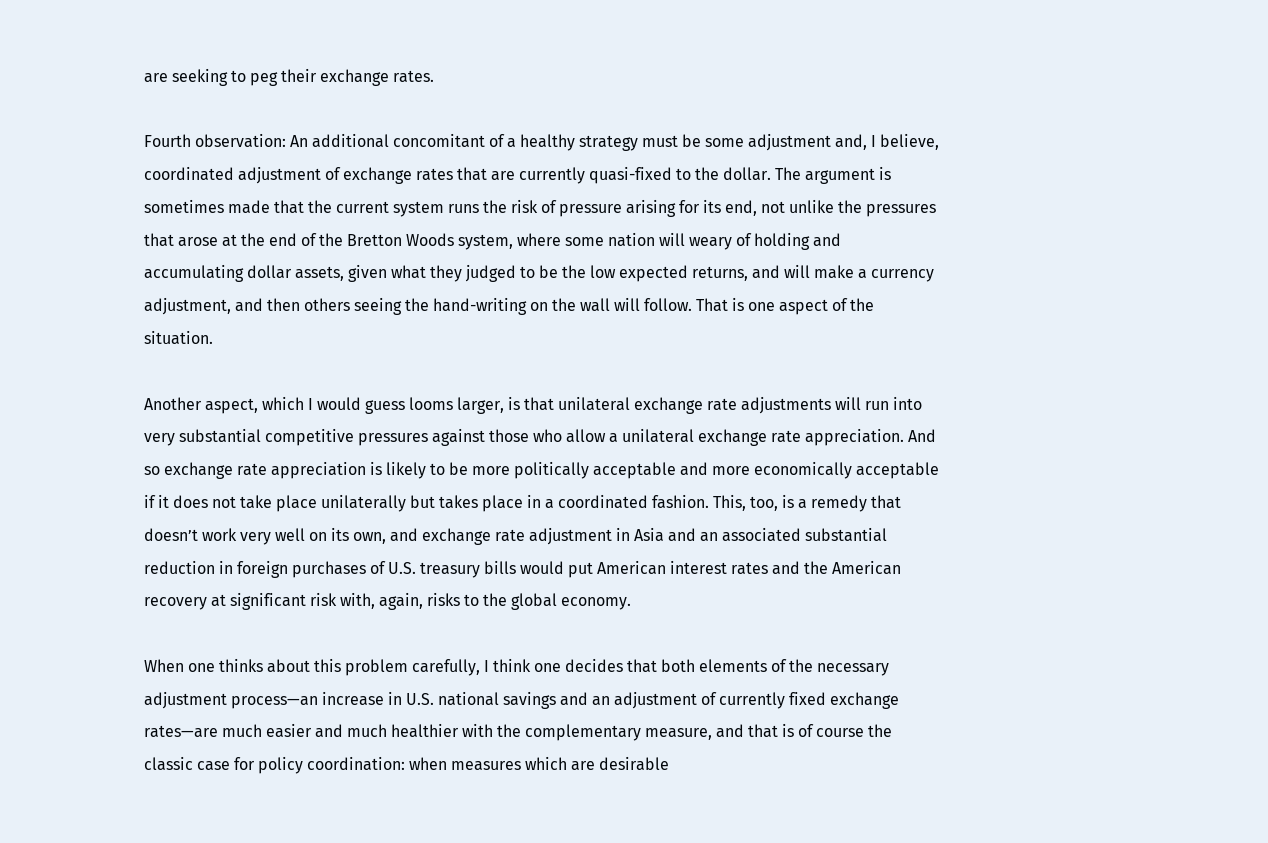are seeking to peg their exchange rates.

Fourth observation: An additional concomitant of a healthy strategy must be some adjustment and, I believe, coordinated adjustment of exchange rates that are currently quasi-fixed to the dollar. The argument is sometimes made that the current system runs the risk of pressure arising for its end, not unlike the pressures that arose at the end of the Bretton Woods system, where some nation will weary of holding and accumulating dollar assets, given what they judged to be the low expected returns, and will make a currency adjustment, and then others seeing the hand-writing on the wall will follow. That is one aspect of the situation.

Another aspect, which I would guess looms larger, is that unilateral exchange rate adjustments will run into very substantial competitive pressures against those who allow a unilateral exchange rate appreciation. And so exchange rate appreciation is likely to be more politically acceptable and more economically acceptable if it does not take place unilaterally but takes place in a coordinated fashion. This, too, is a remedy that doesn’t work very well on its own, and exchange rate adjustment in Asia and an associated substantial reduction in foreign purchases of U.S. treasury bills would put American interest rates and the American recovery at significant risk with, again, risks to the global economy.

When one thinks about this problem carefully, I think one decides that both elements of the necessary adjustment process—an increase in U.S. national savings and an adjustment of currently fixed exchange rates—are much easier and much healthier with the complementary measure, and that is of course the classic case for policy coordination: when measures which are desirable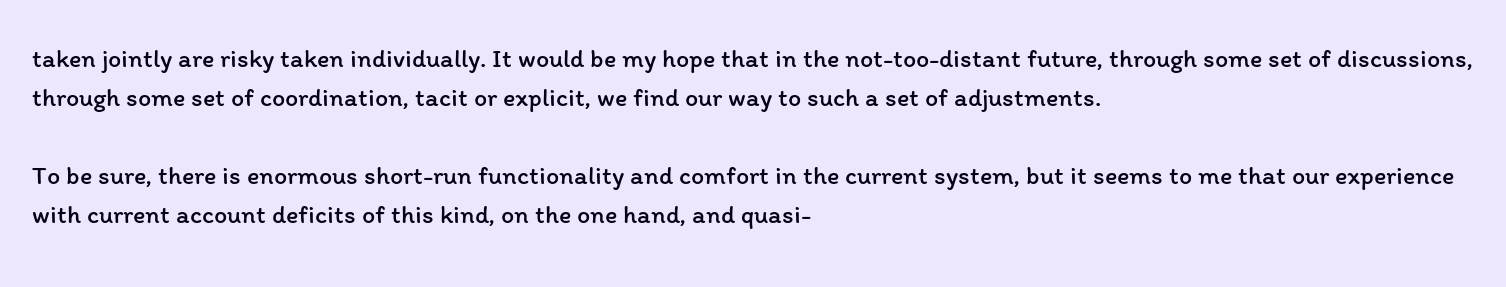taken jointly are risky taken individually. It would be my hope that in the not-too-distant future, through some set of discussions, through some set of coordination, tacit or explicit, we find our way to such a set of adjustments.

To be sure, there is enormous short-run functionality and comfort in the current system, but it seems to me that our experience with current account deficits of this kind, on the one hand, and quasi-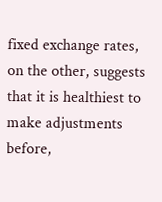fixed exchange rates, on the other, suggests that it is healthiest to make adjustments before,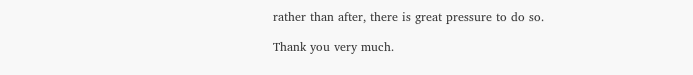rather than after, there is great pressure to do so.

Thank you very much.